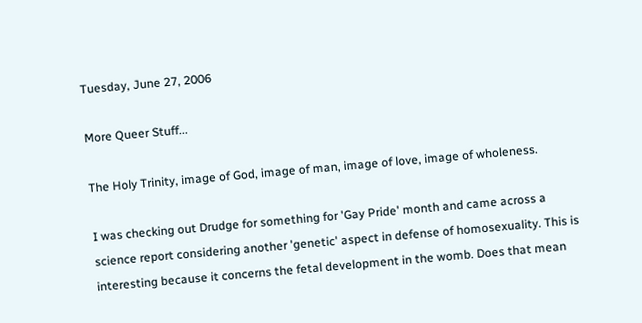Tuesday, June 27, 2006

More Queer Stuff...

The Holy Trinity, image of God, image of man, image of love, image of wholeness.

I was checking out Drudge for something for 'Gay Pride' month and came across a science report considering another 'genetic' aspect in defense of homosexuality. This is interesting because it concerns the fetal development in the womb. Does that mean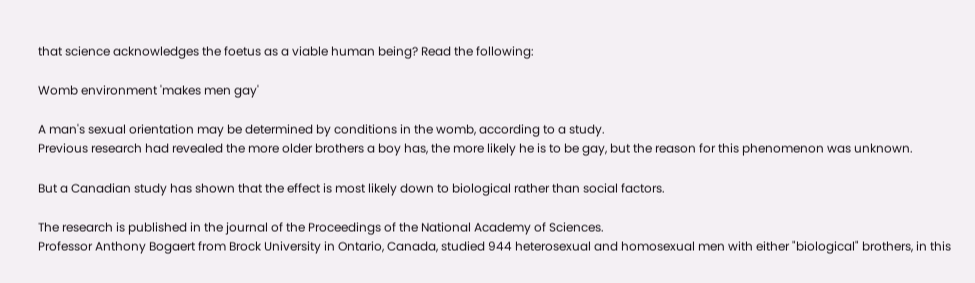that science acknowledges the foetus as a viable human being? Read the following:

Womb environment 'makes men gay'

A man's sexual orientation may be determined by conditions in the womb, according to a study.
Previous research had revealed the more older brothers a boy has, the more likely he is to be gay, but the reason for this phenomenon was unknown.

But a Canadian study has shown that the effect is most likely down to biological rather than social factors.

The research is published in the journal of the Proceedings of the National Academy of Sciences.
Professor Anthony Bogaert from Brock University in Ontario, Canada, studied 944 heterosexual and homosexual men with either "biological" brothers, in this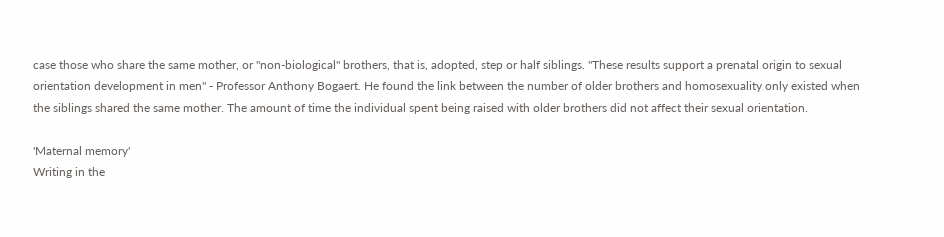case those who share the same mother, or "non-biological" brothers, that is, adopted, step or half siblings. "These results support a prenatal origin to sexual orientation development in men" - Professor Anthony Bogaert. He found the link between the number of older brothers and homosexuality only existed when the siblings shared the same mother. The amount of time the individual spent being raised with older brothers did not affect their sexual orientation.

'Maternal memory'
Writing in the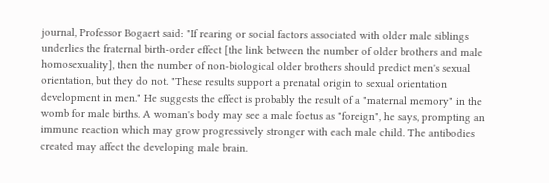journal, Professor Bogaert said: "If rearing or social factors associated with older male siblings underlies the fraternal birth-order effect [the link between the number of older brothers and male homosexuality], then the number of non-biological older brothers should predict men's sexual orientation, but they do not. "These results support a prenatal origin to sexual orientation development in men." He suggests the effect is probably the result of a "maternal memory" in the womb for male births. A woman's body may see a male foetus as "foreign", he says, prompting an immune reaction which may grow progressively stronger with each male child. The antibodies created may affect the developing male brain.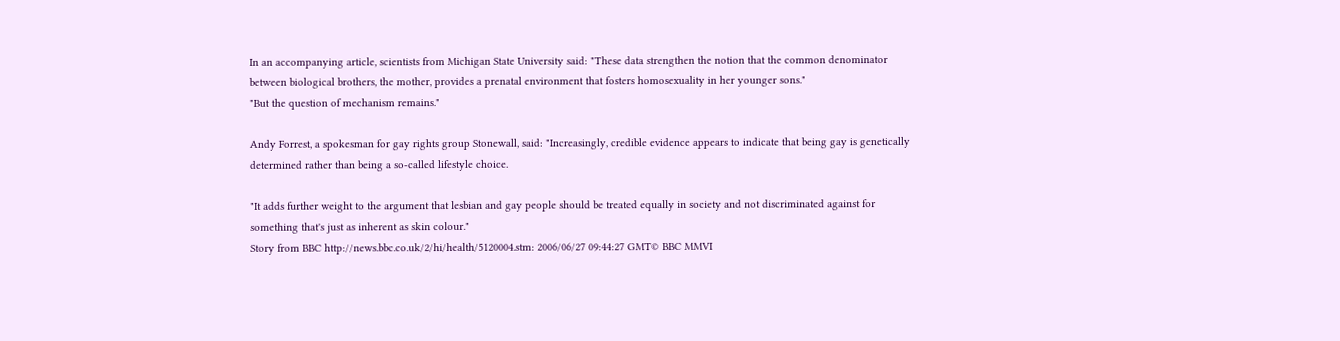In an accompanying article, scientists from Michigan State University said: "These data strengthen the notion that the common denominator between biological brothers, the mother, provides a prenatal environment that fosters homosexuality in her younger sons."
"But the question of mechanism remains."

Andy Forrest, a spokesman for gay rights group Stonewall, said: "Increasingly, credible evidence appears to indicate that being gay is genetically determined rather than being a so-called lifestyle choice.

"It adds further weight to the argument that lesbian and gay people should be treated equally in society and not discriminated against for something that's just as inherent as skin colour."
Story from BBC http://news.bbc.co.uk/2/hi/health/5120004.stm: 2006/06/27 09:44:27 GMT© BBC MMVI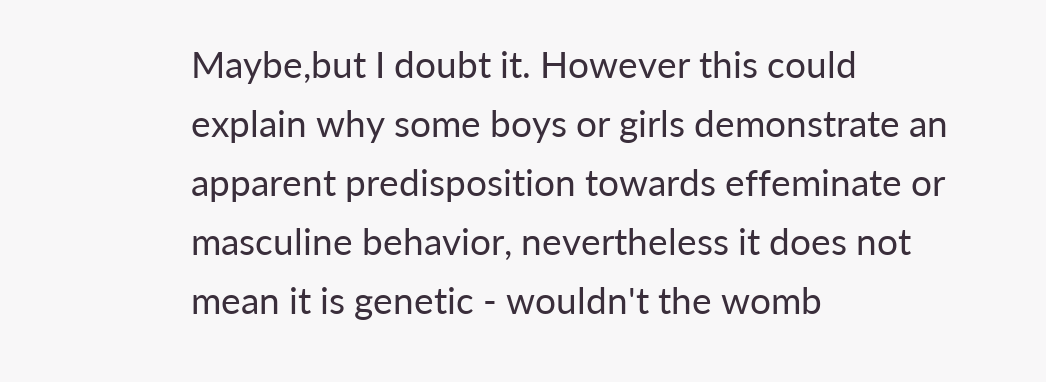Maybe,but I doubt it. However this could explain why some boys or girls demonstrate an apparent predisposition towards effeminate or masculine behavior, nevertheless it does not mean it is genetic - wouldn't the womb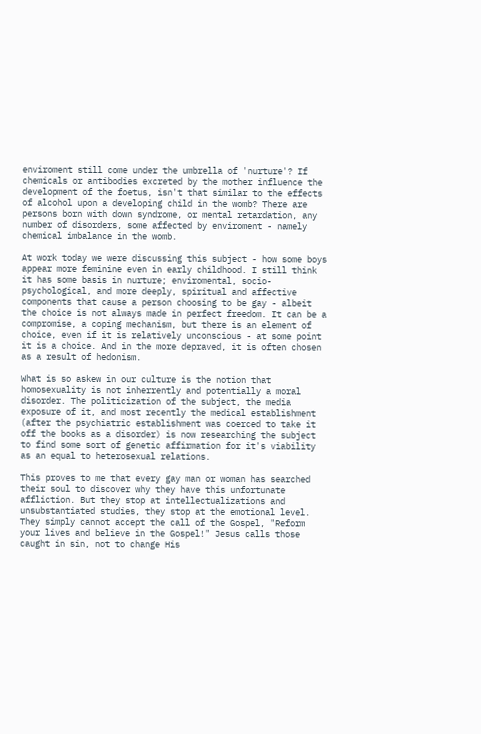enviroment still come under the umbrella of 'nurture'? If chemicals or antibodies excreted by the mother influence the development of the foetus, isn't that similar to the effects of alcohol upon a developing child in the womb? There are persons born with down syndrome, or mental retardation, any number of disorders, some affected by enviroment - namely chemical imbalance in the womb.

At work today we were discussing this subject - how some boys appear more feminine even in early childhood. I still think it has some basis in nurture; enviromental, socio-psychological, and more deeply, spiritual and affective components that cause a person choosing to be gay - albeit the choice is not always made in perfect freedom. It can be a compromise, a coping mechanism, but there is an element of choice, even if it is relatively unconscious - at some point it is a choice. And in the more depraved, it is often chosen as a result of hedonism.

What is so askew in our culture is the notion that homosexuality is not inherrently and potentially a moral disorder. The politicization of the subject, the media exposure of it, and most recently the medical establishment (after the psychiatric establishment was coerced to take it off the books as a disorder) is now researching the subject to find some sort of genetic affirmation for it's viability as an equal to heterosexual relations.

This proves to me that every gay man or woman has searched their soul to discover why they have this unfortunate affliction. But they stop at intellectualizations and unsubstantiated studies, they stop at the emotional level. They simply cannot accept the call of the Gospel, "Reform your lives and believe in the Gospel!" Jesus calls those caught in sin, not to change His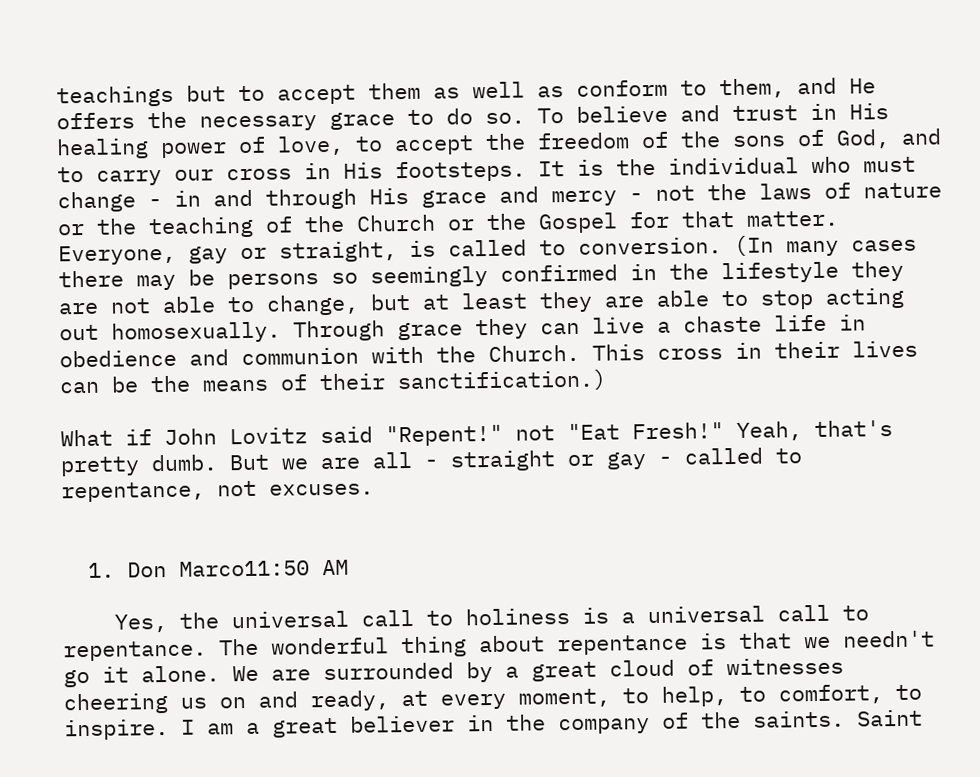teachings but to accept them as well as conform to them, and He offers the necessary grace to do so. To believe and trust in His healing power of love, to accept the freedom of the sons of God, and to carry our cross in His footsteps. It is the individual who must change - in and through His grace and mercy - not the laws of nature or the teaching of the Church or the Gospel for that matter. Everyone, gay or straight, is called to conversion. (In many cases there may be persons so seemingly confirmed in the lifestyle they are not able to change, but at least they are able to stop acting out homosexually. Through grace they can live a chaste life in obedience and communion with the Church. This cross in their lives can be the means of their sanctification.)

What if John Lovitz said "Repent!" not "Eat Fresh!" Yeah, that's pretty dumb. But we are all - straight or gay - called to repentance, not excuses.


  1. Don Marco11:50 AM

    Yes, the universal call to holiness is a universal call to repentance. The wonderful thing about repentance is that we needn't go it alone. We are surrounded by a great cloud of witnesses cheering us on and ready, at every moment, to help, to comfort, to inspire. I am a great believer in the company of the saints. Saint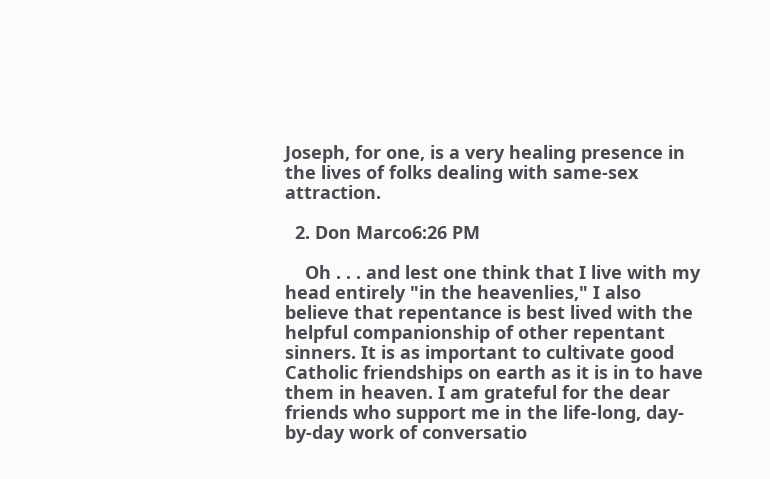Joseph, for one, is a very healing presence in the lives of folks dealing with same-sex attraction.

  2. Don Marco6:26 PM

    Oh . . . and lest one think that I live with my head entirely "in the heavenlies," I also believe that repentance is best lived with the helpful companionship of other repentant sinners. It is as important to cultivate good Catholic friendships on earth as it is in to have them in heaven. I am grateful for the dear friends who support me in the life-long, day-by-day work of conversatio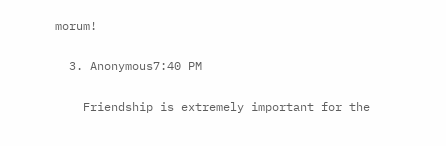morum!

  3. Anonymous7:40 PM

    Friendship is extremely important for the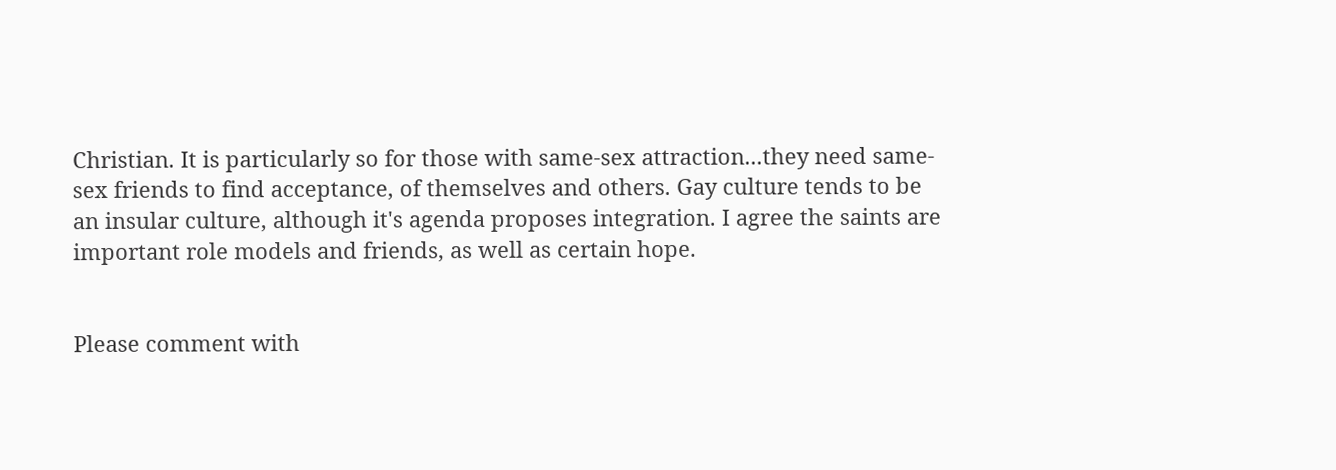Christian. It is particularly so for those with same-sex attraction...they need same-sex friends to find acceptance, of themselves and others. Gay culture tends to be an insular culture, although it's agenda proposes integration. I agree the saints are important role models and friends, as well as certain hope.


Please comment with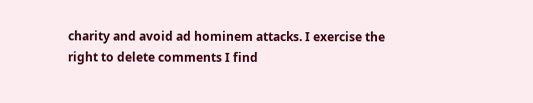charity and avoid ad hominem attacks. I exercise the right to delete comments I find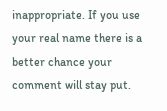inappropriate. If you use your real name there is a better chance your comment will stay put.